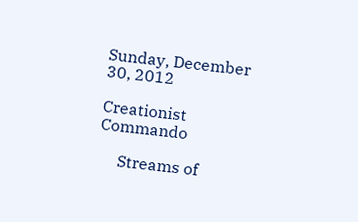Sunday, December 30, 2012

Creationist Commando

     Streams of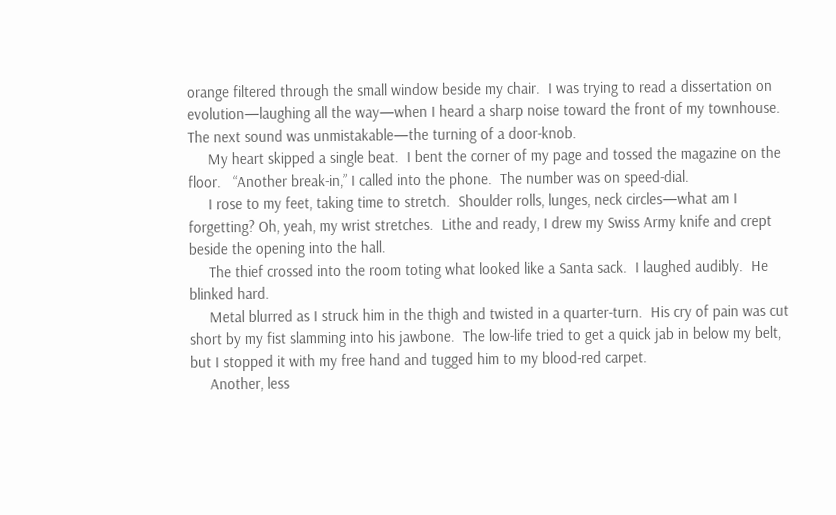orange filtered through the small window beside my chair.  I was trying to read a dissertation on evolution—laughing all the way—when I heard a sharp noise toward the front of my townhouse.   The next sound was unmistakable—the turning of a door-knob.
     My heart skipped a single beat.  I bent the corner of my page and tossed the magazine on the floor.   “Another break-in,” I called into the phone.  The number was on speed-dial.
     I rose to my feet, taking time to stretch.  Shoulder rolls, lunges, neck circles—what am I forgetting? Oh, yeah, my wrist stretches.  Lithe and ready, I drew my Swiss Army knife and crept beside the opening into the hall.
     The thief crossed into the room toting what looked like a Santa sack.  I laughed audibly.  He blinked hard.
     Metal blurred as I struck him in the thigh and twisted in a quarter-turn.  His cry of pain was cut short by my fist slamming into his jawbone.  The low-life tried to get a quick jab in below my belt, but I stopped it with my free hand and tugged him to my blood-red carpet.
     Another, less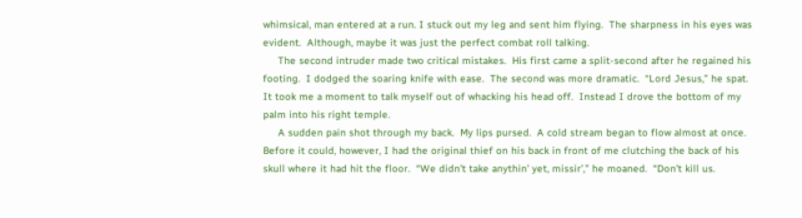whimsical, man entered at a run. I stuck out my leg and sent him flying.  The sharpness in his eyes was evident.  Although, maybe it was just the perfect combat roll talking.
     The second intruder made two critical mistakes.  His first came a split-second after he regained his footing.  I dodged the soaring knife with ease.  The second was more dramatic.  “Lord Jesus,” he spat.  It took me a moment to talk myself out of whacking his head off.  Instead I drove the bottom of my palm into his right temple.
     A sudden pain shot through my back.  My lips pursed.  A cold stream began to flow almost at once.  Before it could, however, I had the original thief on his back in front of me clutching the back of his skull where it had hit the floor.  “We didn’t take anythin’ yet, missir’,” he moaned.  “Don’t kill us.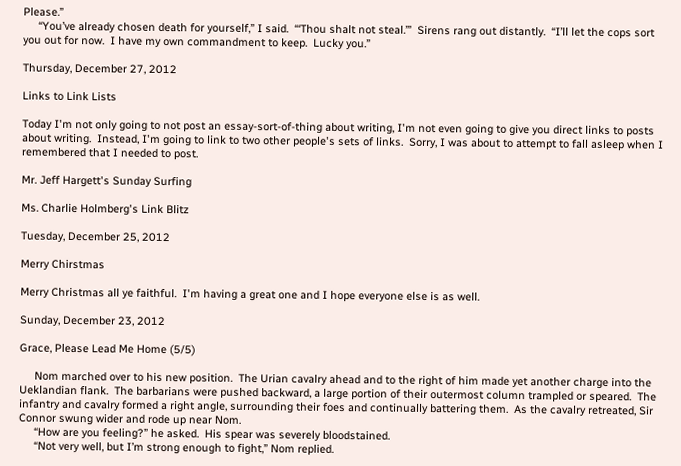Please.”
     “You’ve already chosen death for yourself,” I said.  “‘Thou shalt not steal.’”  Sirens rang out distantly.  “I’ll let the cops sort you out for now.  I have my own commandment to keep.  Lucky you.”

Thursday, December 27, 2012

Links to Link Lists

Today I'm not only going to not post an essay-sort-of-thing about writing, I'm not even going to give you direct links to posts about writing.  Instead, I'm going to link to two other people's sets of links.  Sorry, I was about to attempt to fall asleep when I remembered that I needed to post.

Mr. Jeff Hargett's Sunday Surfing

Ms. Charlie Holmberg's Link Blitz

Tuesday, December 25, 2012

Merry Chirstmas

Merry Christmas all ye faithful.  I'm having a great one and I hope everyone else is as well.

Sunday, December 23, 2012

Grace, Please Lead Me Home (5/5)

     Nom marched over to his new position.  The Urian cavalry ahead and to the right of him made yet another charge into the Ueklandian flank.  The barbarians were pushed backward, a large portion of their outermost column trampled or speared.  The infantry and cavalry formed a right angle, surrounding their foes and continually battering them.  As the cavalry retreated, Sir Connor swung wider and rode up near Nom.
     “How are you feeling?” he asked.  His spear was severely bloodstained.
     “Not very well, but I’m strong enough to fight,” Nom replied.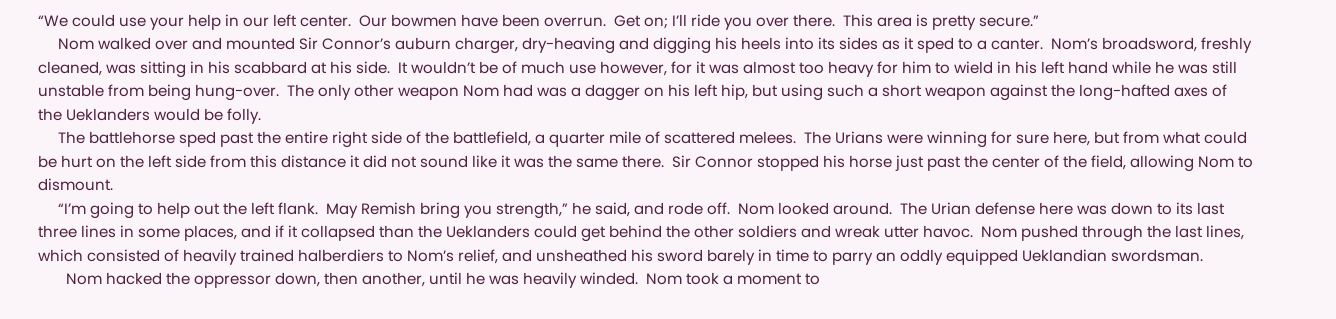“We could use your help in our left center.  Our bowmen have been overrun.  Get on; I’ll ride you over there.  This area is pretty secure.”
     Nom walked over and mounted Sir Connor’s auburn charger, dry-heaving and digging his heels into its sides as it sped to a canter.  Nom’s broadsword, freshly cleaned, was sitting in his scabbard at his side.  It wouldn’t be of much use however, for it was almost too heavy for him to wield in his left hand while he was still unstable from being hung-over.  The only other weapon Nom had was a dagger on his left hip, but using such a short weapon against the long-hafted axes of the Ueklanders would be folly.
     The battlehorse sped past the entire right side of the battlefield, a quarter mile of scattered melees.  The Urians were winning for sure here, but from what could be hurt on the left side from this distance it did not sound like it was the same there.  Sir Connor stopped his horse just past the center of the field, allowing Nom to dismount.
     “I’m going to help out the left flank.  May Remish bring you strength,” he said, and rode off.  Nom looked around.  The Urian defense here was down to its last three lines in some places, and if it collapsed than the Ueklanders could get behind the other soldiers and wreak utter havoc.  Nom pushed through the last lines, which consisted of heavily trained halberdiers to Nom’s relief, and unsheathed his sword barely in time to parry an oddly equipped Ueklandian swordsman.
       Nom hacked the oppressor down, then another, until he was heavily winded.  Nom took a moment to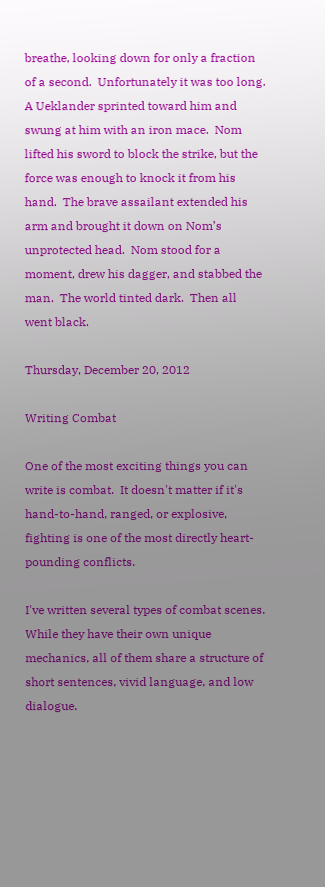breathe, looking down for only a fraction of a second.  Unfortunately it was too long.  A Ueklander sprinted toward him and swung at him with an iron mace.  Nom lifted his sword to block the strike, but the force was enough to knock it from his hand.  The brave assailant extended his arm and brought it down on Nom’s unprotected head.  Nom stood for a moment, drew his dagger, and stabbed the man.  The world tinted dark.  Then all went black.

Thursday, December 20, 2012

Writing Combat

One of the most exciting things you can write is combat.  It doesn't matter if it's hand-to-hand, ranged, or explosive, fighting is one of the most directly heart-pounding conflicts.

I've written several types of combat scenes.  While they have their own unique mechanics, all of them share a structure of short sentences, vivid language, and low dialogue.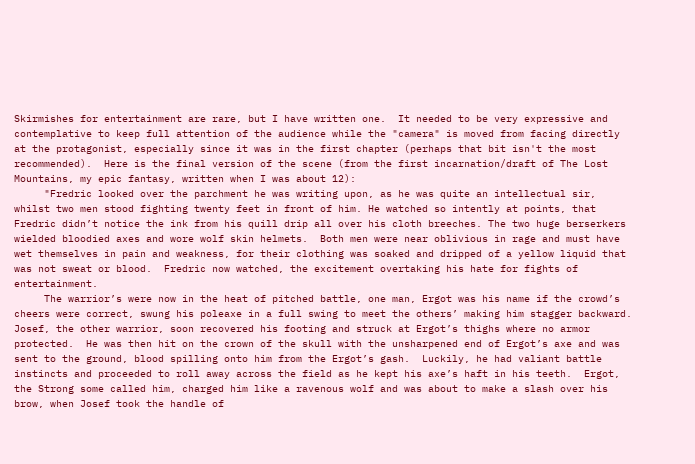Skirmishes for entertainment are rare, but I have written one.  It needed to be very expressive and contemplative to keep full attention of the audience while the "camera" is moved from facing directly at the protagonist, especially since it was in the first chapter (perhaps that bit isn't the most recommended).  Here is the final version of the scene (from the first incarnation/draft of The Lost Mountains, my epic fantasy, written when I was about 12):
     "Fredric looked over the parchment he was writing upon, as he was quite an intellectual sir, whilst two men stood fighting twenty feet in front of him. He watched so intently at points, that Fredric didn’t notice the ink from his quill drip all over his cloth breeches. The two huge berserkers wielded bloodied axes and wore wolf skin helmets.  Both men were near oblivious in rage and must have wet themselves in pain and weakness, for their clothing was soaked and dripped of a yellow liquid that was not sweat or blood.  Fredric now watched, the excitement overtaking his hate for fights of entertainment.
     The warrior’s were now in the heat of pitched battle, one man, Ergot was his name if the crowd’s cheers were correct, swung his poleaxe in a full swing to meet the others’ making him stagger backward.  Josef, the other warrior, soon recovered his footing and struck at Ergot’s thighs where no armor protected.  He was then hit on the crown of the skull with the unsharpened end of Ergot’s axe and was sent to the ground, blood spilling onto him from the Ergot’s gash.  Luckily, he had valiant battle instincts and proceeded to roll away across the field as he kept his axe’s haft in his teeth.  Ergot, the Strong some called him, charged him like a ravenous wolf and was about to make a slash over his brow, when Josef took the handle of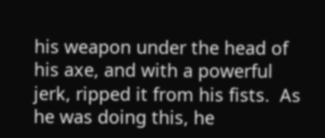his weapon under the head of his axe, and with a powerful jerk, ripped it from his fists.  As he was doing this, he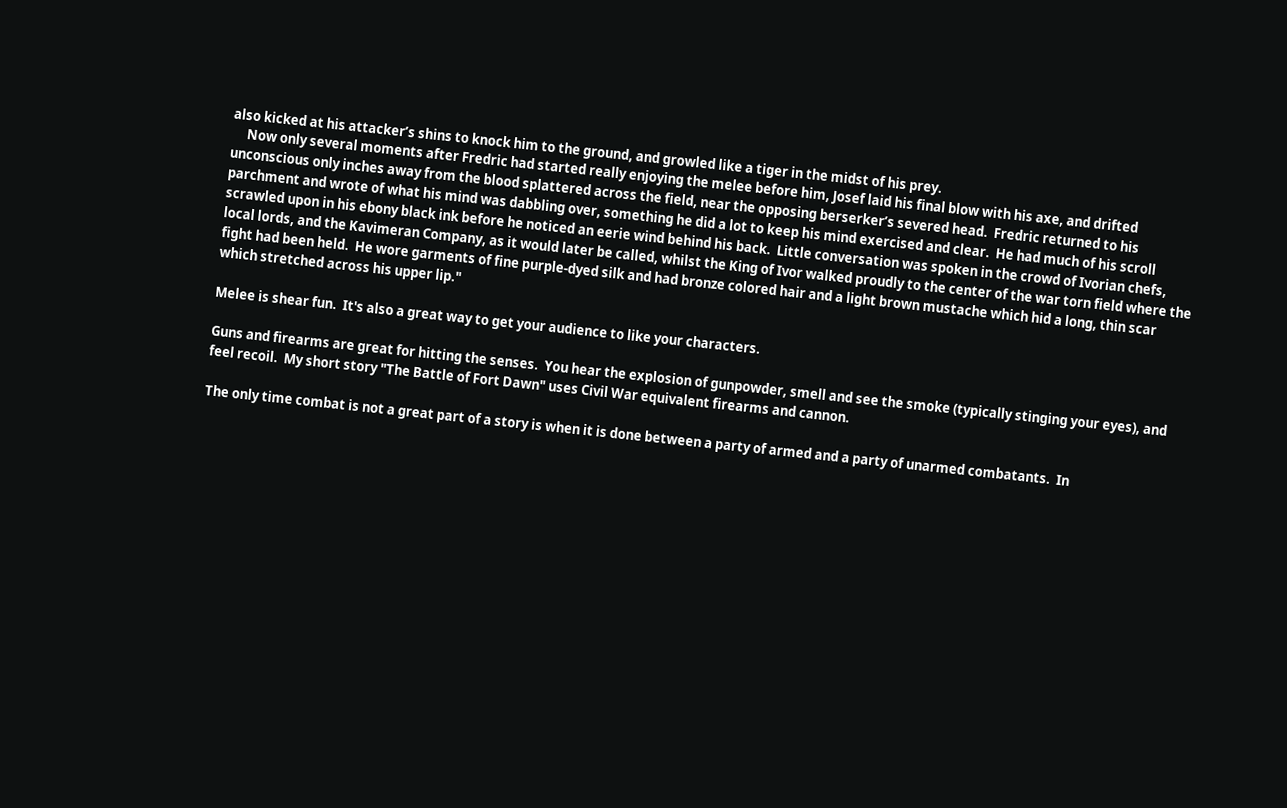also kicked at his attacker’s shins to knock him to the ground, and growled like a tiger in the midst of his prey.
     Now only several moments after Fredric had started really enjoying the melee before him, Josef laid his final blow with his axe, and drifted unconscious only inches away from the blood splattered across the field, near the opposing berserker’s severed head.  Fredric returned to his parchment and wrote of what his mind was dabbling over, something he did a lot to keep his mind exercised and clear.  He had much of his scroll scrawled upon in his ebony black ink before he noticed an eerie wind behind his back.  Little conversation was spoken in the crowd of Ivorian chefs, local lords, and the Kavimeran Company, as it would later be called, whilst the King of Ivor walked proudly to the center of the war torn field where the fight had been held.  He wore garments of fine purple-dyed silk and had bronze colored hair and a light brown mustache which hid a long, thin scar which stretched across his upper lip."

Melee is shear fun.  It's also a great way to get your audience to like your characters.

Guns and firearms are great for hitting the senses.  You hear the explosion of gunpowder, smell and see the smoke (typically stinging your eyes), and feel recoil.  My short story "The Battle of Fort Dawn" uses Civil War equivalent firearms and cannon.

The only time combat is not a great part of a story is when it is done between a party of armed and a party of unarmed combatants.  In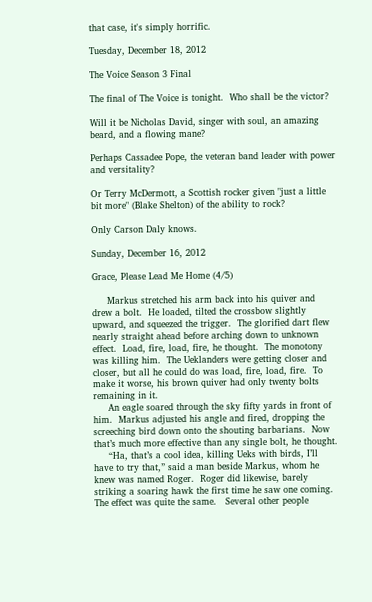that case, it's simply horrific.

Tuesday, December 18, 2012

The Voice Season 3 Final

The final of The Voice is tonight.  Who shall be the victor?

Will it be Nicholas David, singer with soul, an amazing beard, and a flowing mane?

Perhaps Cassadee Pope, the veteran band leader with power and versitality?

Or Terry McDermott, a Scottish rocker given "just a little bit more" (Blake Shelton) of the ability to rock?

Only Carson Daly knows.

Sunday, December 16, 2012

Grace, Please Lead Me Home (4/5)

     Markus stretched his arm back into his quiver and drew a bolt.  He loaded, tilted the crossbow slightly upward, and squeezed the trigger.  The glorified dart flew nearly straight ahead before arching down to unknown effect.  Load, fire, load, fire, he thought.  The monotony was killing him.  The Ueklanders were getting closer and closer, but all he could do was load, fire, load, fire.  To make it worse, his brown quiver had only twenty bolts remaining in it.
     An eagle soared through the sky fifty yards in front of him.  Markus adjusted his angle and fired, dropping the screeching bird down onto the shouting barbarians.  Now that’s much more effective than any single bolt, he thought.
     “Ha, that’s a cool idea, killing Ueks with birds, I’ll have to try that,” said a man beside Markus, whom he knew was named Roger.  Roger did likewise, barely striking a soaring hawk the first time he saw one coming.  The effect was quite the same.   Several other people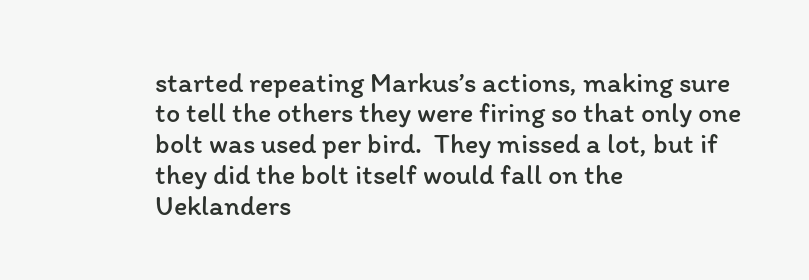started repeating Markus’s actions, making sure to tell the others they were firing so that only one bolt was used per bird.  They missed a lot, but if they did the bolt itself would fall on the Ueklanders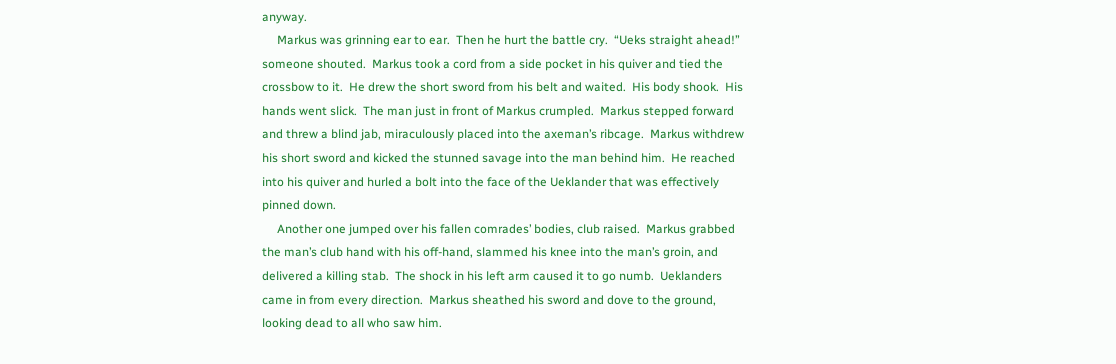anyway.
     Markus was grinning ear to ear.  Then he hurt the battle cry.  “Ueks straight ahead!” someone shouted.  Markus took a cord from a side pocket in his quiver and tied the crossbow to it.  He drew the short sword from his belt and waited.  His body shook.  His hands went slick.  The man just in front of Markus crumpled.  Markus stepped forward and threw a blind jab, miraculously placed into the axeman’s ribcage.  Markus withdrew his short sword and kicked the stunned savage into the man behind him.  He reached into his quiver and hurled a bolt into the face of the Ueklander that was effectively pinned down.
     Another one jumped over his fallen comrades’ bodies, club raised.  Markus grabbed the man’s club hand with his off-hand, slammed his knee into the man’s groin, and delivered a killing stab.  The shock in his left arm caused it to go numb.  Ueklanders came in from every direction.  Markus sheathed his sword and dove to the ground, looking dead to all who saw him.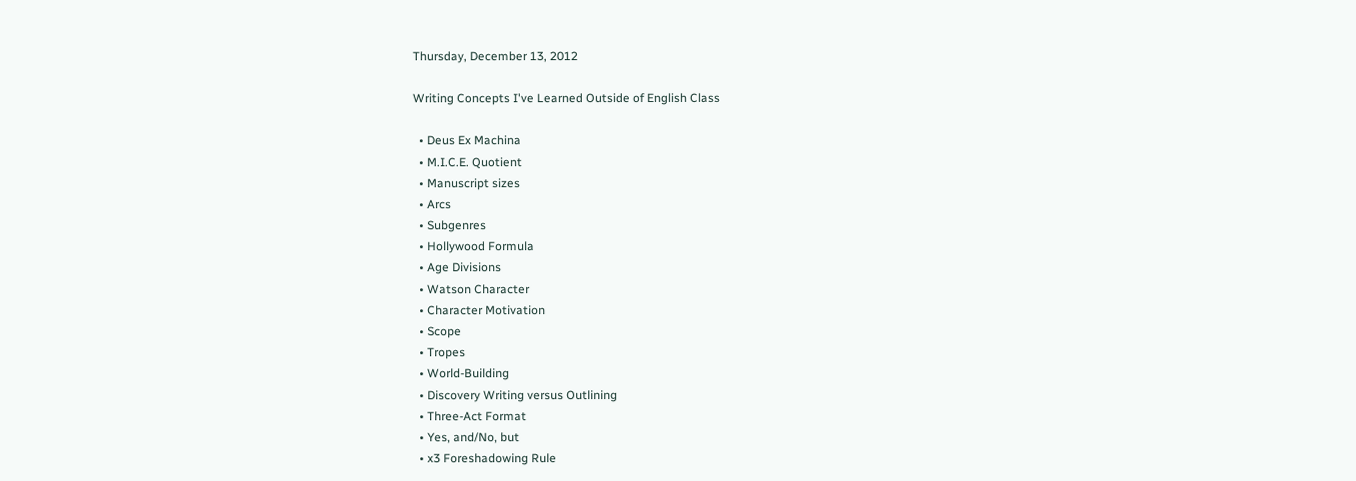Thursday, December 13, 2012

Writing Concepts I've Learned Outside of English Class

  • Deus Ex Machina
  • M.I.C.E. Quotient
  • Manuscript sizes
  • Arcs
  • Subgenres
  • Hollywood Formula
  • Age Divisions
  • Watson Character
  • Character Motivation
  • Scope
  • Tropes
  • World-Building
  • Discovery Writing versus Outlining
  • Three-Act Format
  • Yes, and/No, but
  • x3 Foreshadowing Rule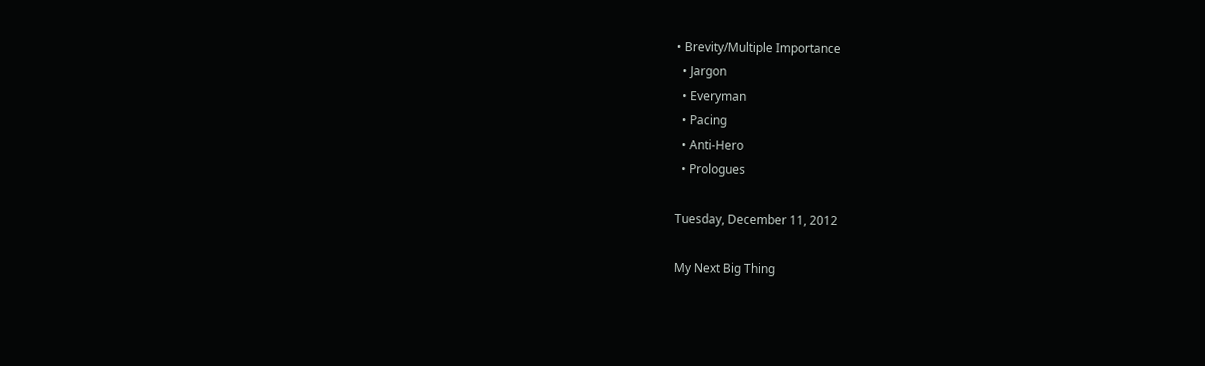• Brevity/Multiple Importance
  • Jargon
  • Everyman
  • Pacing
  • Anti-Hero
  • Prologues

Tuesday, December 11, 2012

My Next Big Thing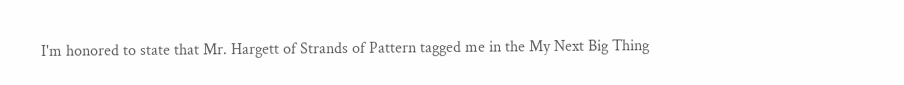I'm honored to state that Mr. Hargett of Strands of Pattern tagged me in the My Next Big Thing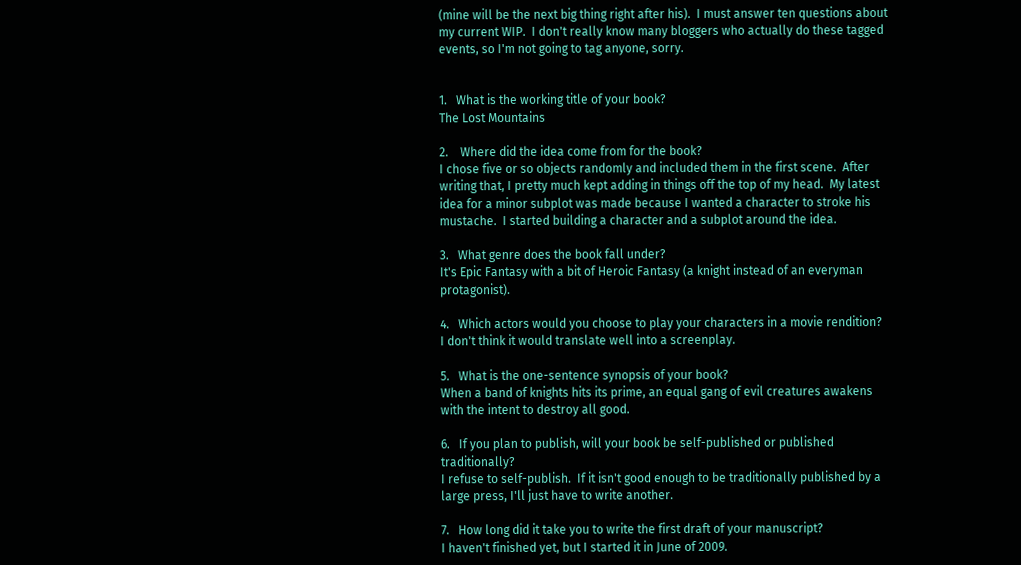(mine will be the next big thing right after his).  I must answer ten questions about my current WIP.  I don't really know many bloggers who actually do these tagged events, so I'm not going to tag anyone, sorry.


1.   What is the working title of your book?
The Lost Mountains

2.    Where did the idea come from for the book?
I chose five or so objects randomly and included them in the first scene.  After writing that, I pretty much kept adding in things off the top of my head.  My latest idea for a minor subplot was made because I wanted a character to stroke his mustache.  I started building a character and a subplot around the idea.

3.   What genre does the book fall under?
It's Epic Fantasy with a bit of Heroic Fantasy (a knight instead of an everyman protagonist).

4.   Which actors would you choose to play your characters in a movie rendition?
I don't think it would translate well into a screenplay.

5.   What is the one-sentence synopsis of your book?
When a band of knights hits its prime, an equal gang of evil creatures awakens with the intent to destroy all good.

6.   If you plan to publish, will your book be self-published or published traditionally?
I refuse to self-publish.  If it isn't good enough to be traditionally published by a large press, I'll just have to write another.

7.   How long did it take you to write the first draft of your manuscript?
I haven't finished yet, but I started it in June of 2009.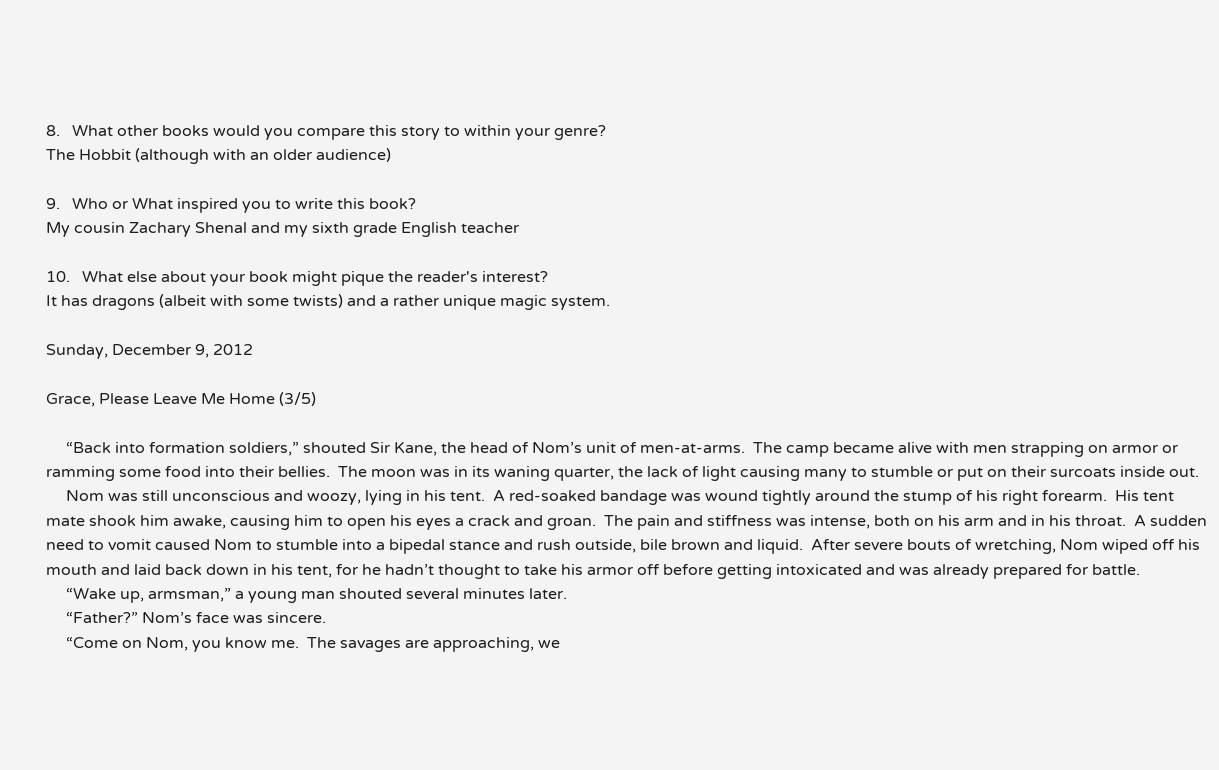8.   What other books would you compare this story to within your genre?
The Hobbit (although with an older audience)

9.   Who or What inspired you to write this book?
My cousin Zachary Shenal and my sixth grade English teacher

10.   What else about your book might pique the reader's interest?
It has dragons (albeit with some twists) and a rather unique magic system.

Sunday, December 9, 2012

Grace, Please Leave Me Home (3/5)

     “Back into formation soldiers,” shouted Sir Kane, the head of Nom’s unit of men-at-arms.  The camp became alive with men strapping on armor or ramming some food into their bellies.  The moon was in its waning quarter, the lack of light causing many to stumble or put on their surcoats inside out.
     Nom was still unconscious and woozy, lying in his tent.  A red-soaked bandage was wound tightly around the stump of his right forearm.  His tent mate shook him awake, causing him to open his eyes a crack and groan.  The pain and stiffness was intense, both on his arm and in his throat.  A sudden need to vomit caused Nom to stumble into a bipedal stance and rush outside, bile brown and liquid.  After severe bouts of wretching, Nom wiped off his mouth and laid back down in his tent, for he hadn’t thought to take his armor off before getting intoxicated and was already prepared for battle.
     “Wake up, armsman,” a young man shouted several minutes later.
     “Father?” Nom’s face was sincere.
     “Come on Nom, you know me.  The savages are approaching, we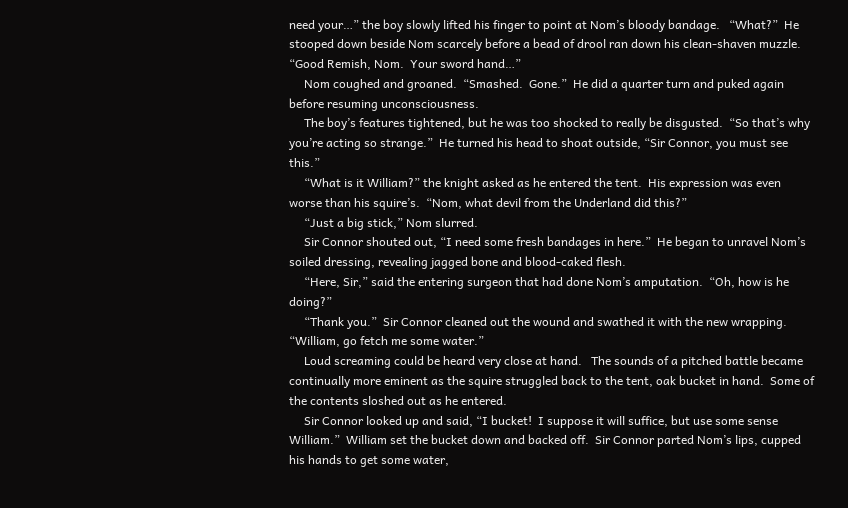need your…” the boy slowly lifted his finger to point at Nom’s bloody bandage.   “What?”  He stooped down beside Nom scarcely before a bead of drool ran down his clean-shaven muzzle.  “Good Remish, Nom.  Your sword hand…”
     Nom coughed and groaned.  “Smashed.  Gone.”  He did a quarter turn and puked again before resuming unconsciousness.
     The boy’s features tightened, but he was too shocked to really be disgusted.  “So that’s why you’re acting so strange.”  He turned his head to shoat outside, “Sir Connor, you must see this.”
     “What is it William?” the knight asked as he entered the tent.  His expression was even worse than his squire’s.  “Nom, what devil from the Underland did this?”
     “Just a big stick,” Nom slurred.
     Sir Connor shouted out, “I need some fresh bandages in here.”  He began to unravel Nom’s soiled dressing, revealing jagged bone and blood-caked flesh.
     “Here, Sir,” said the entering surgeon that had done Nom’s amputation.  “Oh, how is he doing?”
     “Thank you.”  Sir Connor cleaned out the wound and swathed it with the new wrapping.  “William, go fetch me some water.”
     Loud screaming could be heard very close at hand.   The sounds of a pitched battle became continually more eminent as the squire struggled back to the tent, oak bucket in hand.  Some of the contents sloshed out as he entered.
     Sir Connor looked up and said, “I bucket!  I suppose it will suffice, but use some sense William.”  William set the bucket down and backed off.  Sir Connor parted Nom’s lips, cupped his hands to get some water,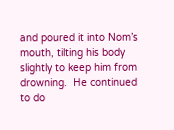and poured it into Nom’s mouth, tilting his body slightly to keep him from drowning.  He continued to do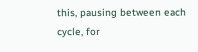this, pausing between each cycle, for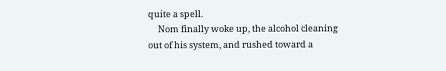quite a spell.
     Nom finally woke up, the alcohol cleaning out of his system, and rushed toward a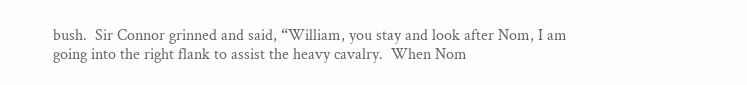bush.  Sir Connor grinned and said, “William, you stay and look after Nom, I am going into the right flank to assist the heavy cavalry.  When Nom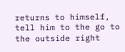returns to himself, tell him to the go to the outside right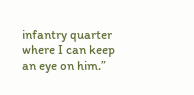infantry quarter where I can keep an eye on him.”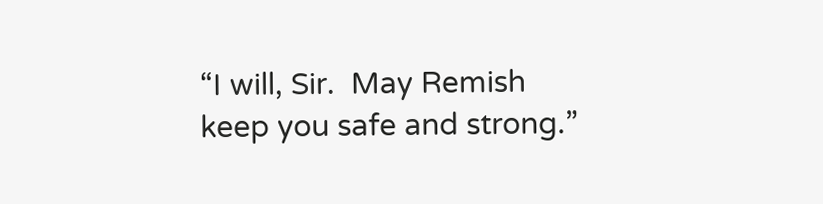“I will, Sir.  May Remish keep you safe and strong.”